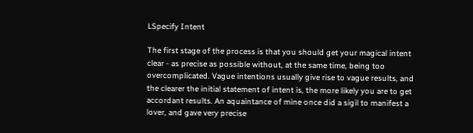LSpecify Intent

The first stage of the process is that you should get your magical intent clear - as precise as possible without, at the same time, being too overcomplicated. Vague intentions usually give rise to vague results, and the clearer the initial statement of intent is, the more likely you are to get accordant results. An aquaintance of mine once did a sigil to manifest a lover, and gave very precise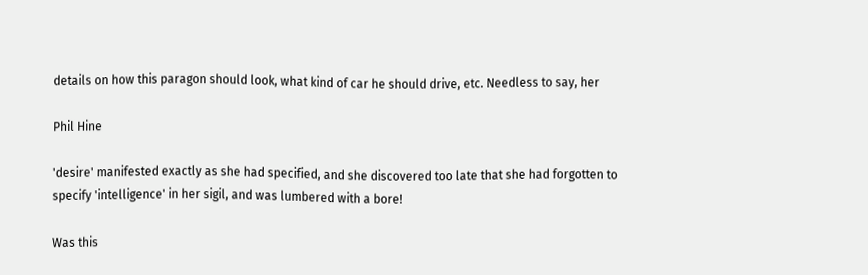details on how this paragon should look, what kind of car he should drive, etc. Needless to say, her

Phil Hine

'desire' manifested exactly as she had specified, and she discovered too late that she had forgotten to specify 'intelligence' in her sigil, and was lumbered with a bore!

Was this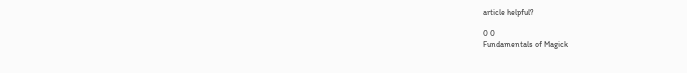article helpful?

0 0
Fundamentals of Magick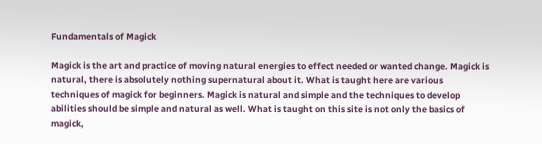Fundamentals of Magick

Magick is the art and practice of moving natural energies to effect needed or wanted change. Magick is natural, there is absolutely nothing supernatural about it. What is taught here are various techniques of magick for beginners. Magick is natural and simple and the techniques to develop abilities should be simple and natural as well. What is taught on this site is not only the basics of magick,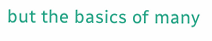but the basics of many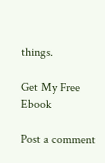things.

Get My Free Ebook

Post a comment